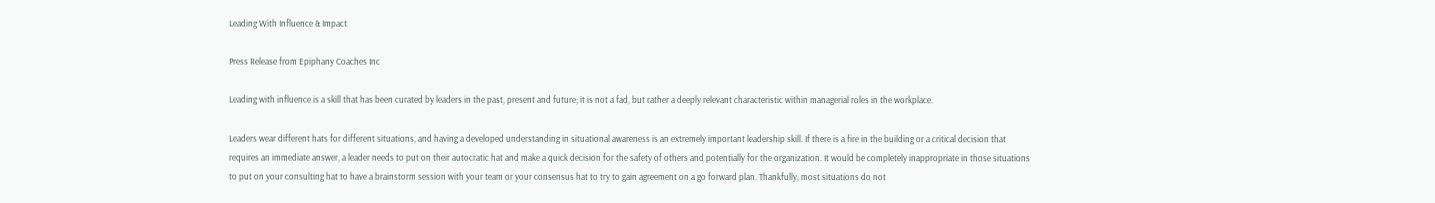Leading With Influence & Impact

Press Release from Epiphany Coaches Inc

Leading with influence is a skill that has been curated by leaders in the past, present and future; it is not a fad, but rather a deeply relevant characteristic within managerial roles in the workplace.

Leaders wear different hats for different situations, and having a developed understanding in situational awareness is an extremely important leadership skill. If there is a fire in the building or a critical decision that requires an immediate answer, a leader needs to put on their autocratic hat and make a quick decision for the safety of others and potentially for the organization. It would be completely inappropriate in those situations to put on your consulting hat to have a brainstorm session with your team or your consensus hat to try to gain agreement on a go forward plan. Thankfully, most situations do not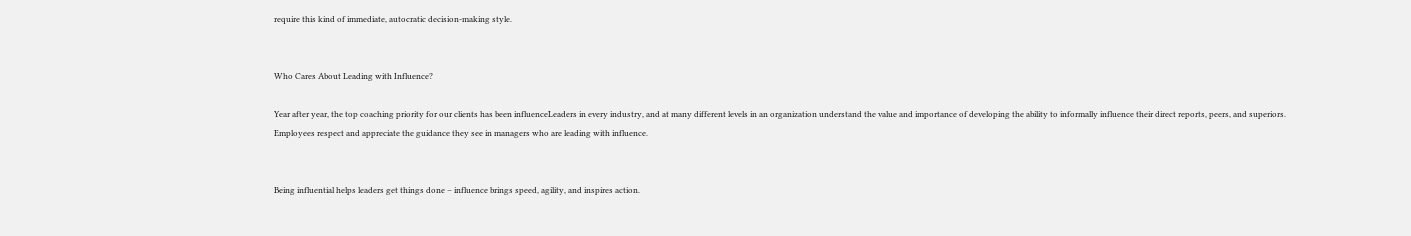require this kind of immediate, autocratic decision-making style.


Who Cares About Leading with Influence?

Year after year, the top coaching priority for our clients has been influenceLeaders in every industry, and at many different levels in an organization understand the value and importance of developing the ability to informally influence their direct reports, peers, and superiors. Employees respect and appreciate the guidance they see in managers who are leading with influence.


Being influential helps leaders get things done – influence brings speed, agility, and inspires action.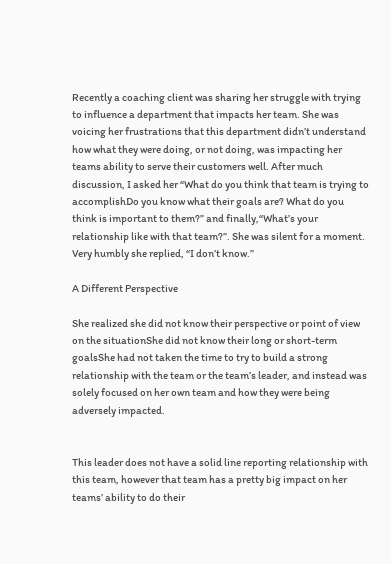Recently a coaching client was sharing her struggle with trying to influence a department that impacts her team. She was voicing her frustrations that this department didn’t understand how what they were doing, or not doing, was impacting her teams ability to serve their customers well. After much discussion, I asked her “What do you think that team is trying to accomplishDo you know what their goals are? What do you think is important to them?” and finally,“What’s your relationship like with that team?”. She was silent for a moment. Very humbly she replied, “I don’t know.”

A Different Perspective

She realized she did not know their perspective or point of view on the situationShe did not know their long or short-term goalsShe had not taken the time to try to build a strong relationship with the team or the team’s leader, and instead was solely focused on her own team and how they were being adversely impacted.


This leader does not have a solid line reporting relationship with this team, however that team has a pretty big impact on her teams’ ability to do their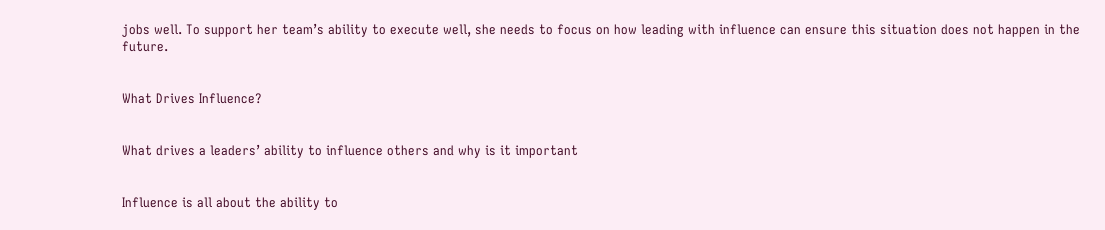jobs well. To support her team’s ability to execute well, she needs to focus on how leading with influence can ensure this situation does not happen in the future.


What Drives Influence?


What drives a leaders’ ability to influence others and why is it important


Influence is all about the ability to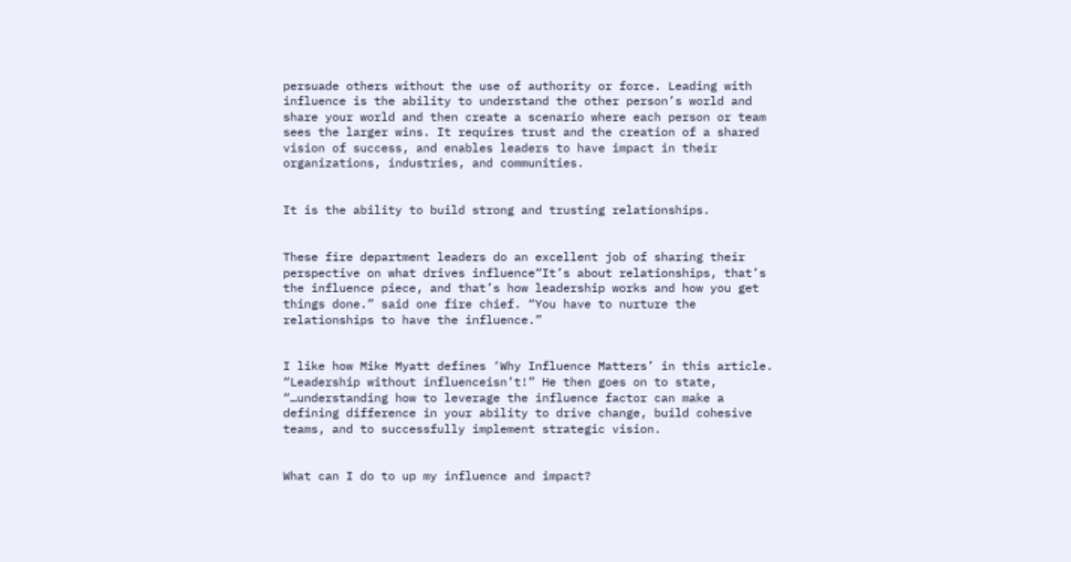persuade others without the use of authority or force. Leading with influence is the ability to understand the other person’s world and share your world and then create a scenario where each person or team sees the larger wins. It requires trust and the creation of a shared vision of success, and enables leaders to have impact in their organizations, industries, and communities.


It is the ability to build strong and trusting relationships.


These fire department leaders do an excellent job of sharing their perspective on what drives influence“It’s about relationships, that’s the influence piece, and that’s how leadership works and how you get things done.” said one fire chief. “You have to nurture the relationships to have the influence.”


I like how Mike Myatt defines ‘Why Influence Matters’ in this article. “Leadership without influenceisn’t!” He then goes on to state, “…understanding how to leverage the influence factor can make a defining difference in your ability to drive change, build cohesive teams, and to successfully implement strategic vision.


What can I do to up my influence and impact?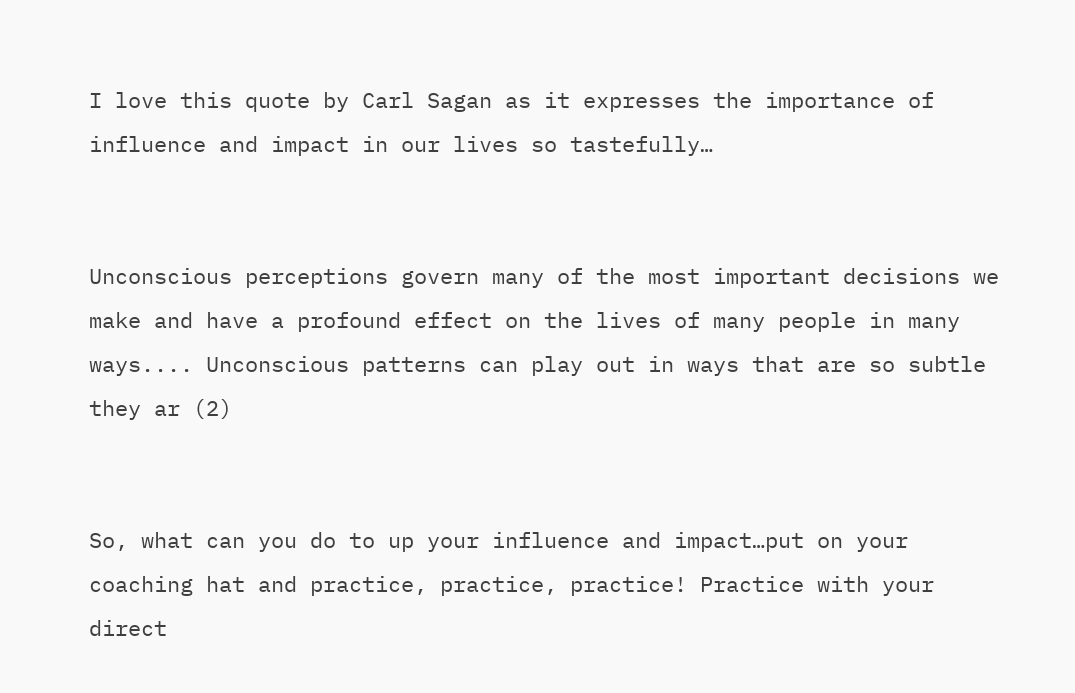I love this quote by Carl Sagan as it expresses the importance of influence and impact in our lives so tastefully…


Unconscious perceptions govern many of the most important decisions we make and have a profound effect on the lives of many people in many ways.... Unconscious patterns can play out in ways that are so subtle they ar (2)


So, what can you do to up your influence and impact…put on your coaching hat and practice, practice, practice! Practice with your direct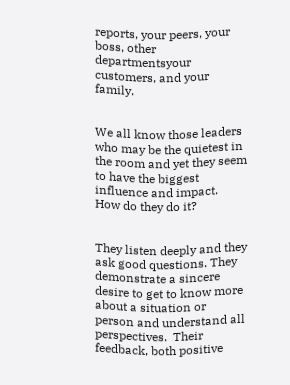reports, your peers, your boss, other departmentsyour customers, and your family.


We all know those leaders who may be the quietest in the room and yet they seem to have the biggest influence and impact.  How do they do it?


They listen deeply and they ask good questions. They demonstrate a sincere desire to get to know more about a situation or person and understand all perspectives.  Their feedback, both positive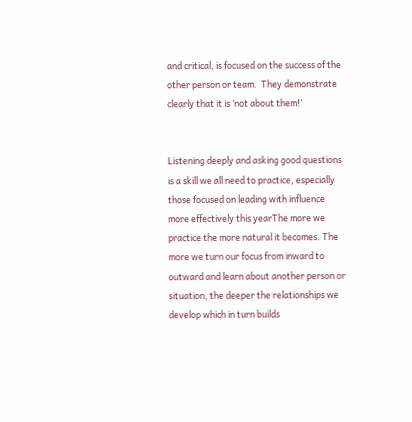and critical, is focused on the success of the other person or team.  They demonstrate clearly that it is ‘not about them!’


Listening deeply and asking good questions is a skill we all need to practice, especially those focused on leading with influence more effectively this yearThe more we practice the more natural it becomes. The more we turn our focus from inward to outward and learn about another person or situation, the deeper the relationships we develop which in turn builds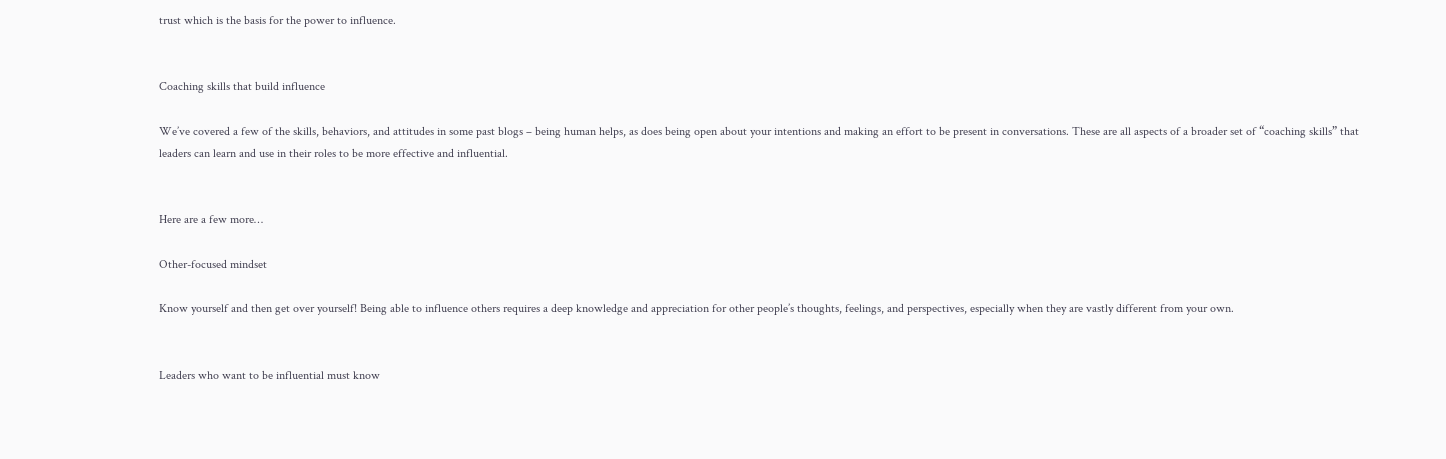trust which is the basis for the power to influence.


Coaching skills that build influence

We’ve covered a few of the skills, behaviors, and attitudes in some past blogs – being human helps, as does being open about your intentions and making an effort to be present in conversations. These are all aspects of a broader set of “coaching skills” that leaders can learn and use in their roles to be more effective and influential.


Here are a few more…

Other-focused mindset

Know yourself and then get over yourself! Being able to influence others requires a deep knowledge and appreciation for other people’s thoughts, feelings, and perspectives, especially when they are vastly different from your own.


Leaders who want to be influential must know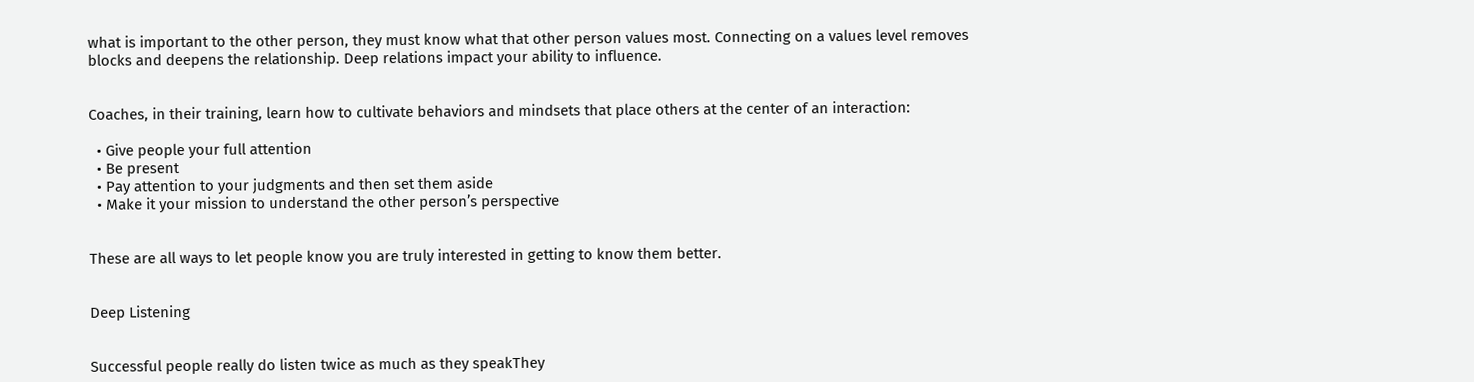what is important to the other person, they must know what that other person values most. Connecting on a values level removes blocks and deepens the relationship. Deep relations impact your ability to influence.


Coaches, in their training, learn how to cultivate behaviors and mindsets that place others at the center of an interaction:

  • Give people your full attention
  • Be present
  • Pay attention to your judgments and then set them aside
  • Make it your mission to understand the other person’s perspective


These are all ways to let people know you are truly interested in getting to know them better.


Deep Listening


Successful people really do listen twice as much as they speakThey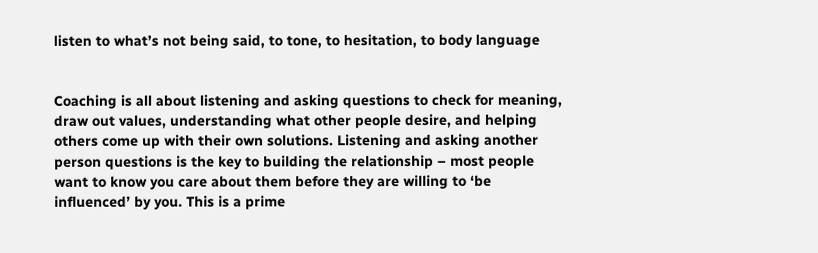listen to what’s not being said, to tone, to hesitation, to body language


Coaching is all about listening and asking questions to check for meaning, draw out values, understanding what other people desire, and helping others come up with their own solutions. Listening and asking another person questions is the key to building the relationship – most people want to know you care about them before they are willing to ‘be influenced’ by you. This is a prime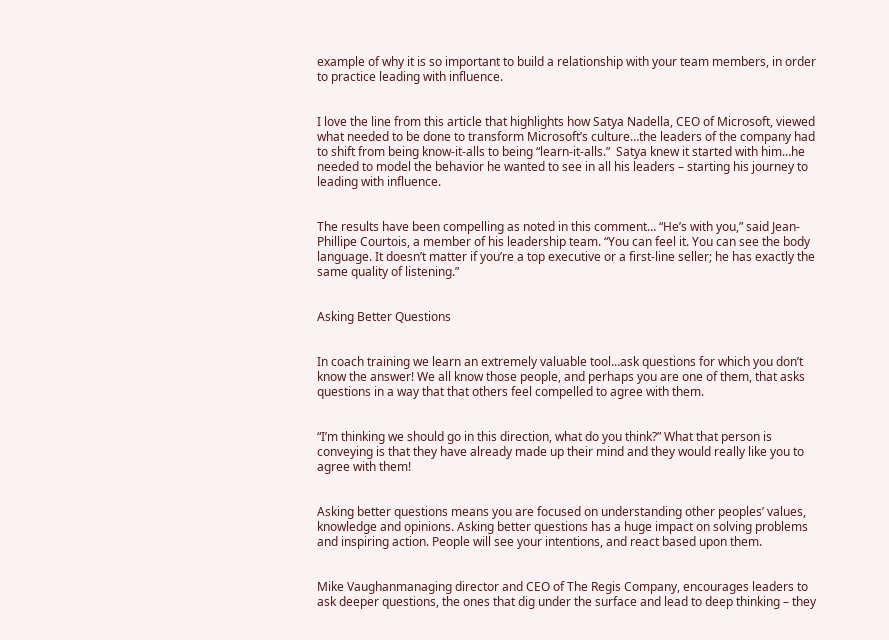example of why it is so important to build a relationship with your team members, in order to practice leading with influence.


I love the line from this article that highlights how Satya Nadella, CEO of Microsoft, viewed what needed to be done to transform Microsoft’s culture…the leaders of the company had to shift from being know-it-alls to being “learn-it-alls.”  Satya knew it started with him…he needed to model the behavior he wanted to see in all his leaders – starting his journey to leading with influence.


The results have been compelling as noted in this comment… “He’s with you,” said Jean-Phillipe Courtois, a member of his leadership team. “You can feel it. You can see the body language. It doesn’t matter if you’re a top executive or a first-line seller; he has exactly the same quality of listening.”


Asking Better Questions


In coach training we learn an extremely valuable tool…ask questions for which you don’t know the answer! We all know those people, and perhaps you are one of them, that asks questions in a way that that others feel compelled to agree with them.


“I’m thinking we should go in this direction, what do you think?” What that person is conveying is that they have already made up their mind and they would really like you to agree with them!


Asking better questions means you are focused on understanding other peoples’ values, knowledge and opinions. Asking better questions has a huge impact on solving problems and inspiring action. People will see your intentions, and react based upon them.


Mike Vaughanmanaging director and CEO of The Regis Company, encourages leaders to ask deeper questions, the ones that dig under the surface and lead to deep thinking – they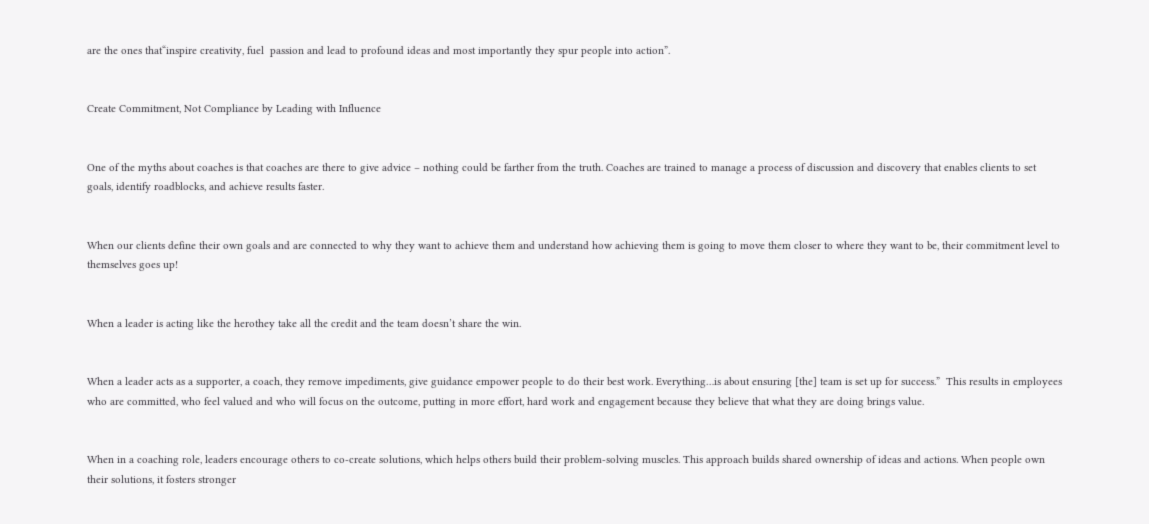are the ones that“inspire creativity, fuel  passion and lead to profound ideas and most importantly they spur people into action”.


Create Commitment, Not Compliance by Leading with Influence


One of the myths about coaches is that coaches are there to give advice – nothing could be farther from the truth. Coaches are trained to manage a process of discussion and discovery that enables clients to set goals, identify roadblocks, and achieve results faster.


When our clients define their own goals and are connected to why they want to achieve them and understand how achieving them is going to move them closer to where they want to be, their commitment level to themselves goes up!


When a leader is acting like the herothey take all the credit and the team doesn’t share the win.


When a leader acts as a supporter, a coach, they remove impediments, give guidance empower people to do their best work. Everything…is about ensuring [the] team is set up for success.”  This results in employees who are committed, who feel valued and who will focus on the outcome, putting in more effort, hard work and engagement because they believe that what they are doing brings value.


When in a coaching role, leaders encourage others to co-create solutions, which helps others build their problem-solving muscles. This approach builds shared ownership of ideas and actions. When people own their solutions, it fosters stronger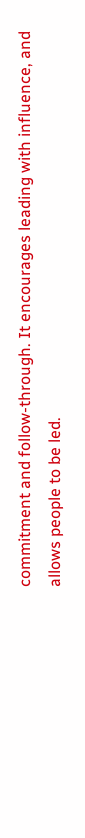commitment and follow-through. It encourages leading with influence, and allows people to be led.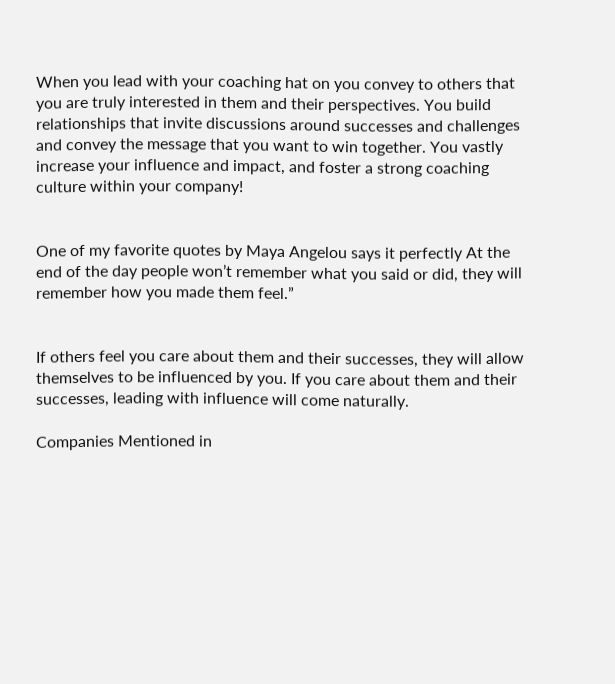When you lead with your coaching hat on you convey to others that you are truly interested in them and their perspectives. You build relationships that invite discussions around successes and challenges and convey the message that you want to win together. You vastly increase your influence and impact, and foster a strong coaching culture within your company!


One of my favorite quotes by Maya Angelou says it perfectly At the end of the day people won’t remember what you said or did, they will remember how you made them feel.”


If others feel you care about them and their successes, they will allow themselves to be influenced by you. If you care about them and their successes, leading with influence will come naturally.

Companies Mentioned in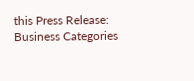this Press Release:
Business Categories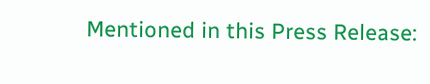Mentioned in this Press Release: